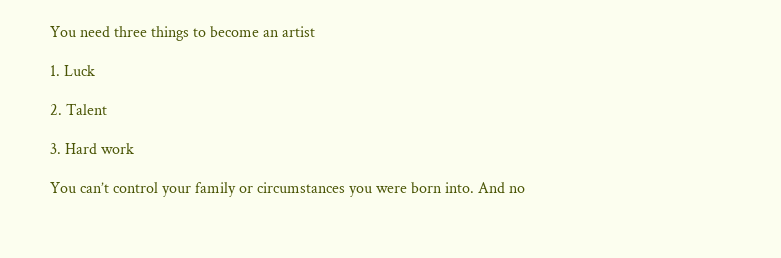You need three things to become an artist

1. Luck

2. Talent

3. Hard work

You can’t control your family or circumstances you were born into. And no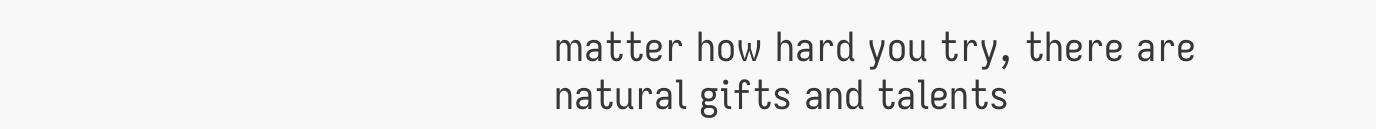matter how hard you try, there are natural gifts and talents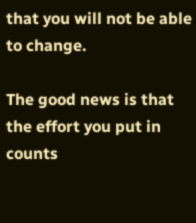that you will not be able to change.

The good news is that the effort you put in counts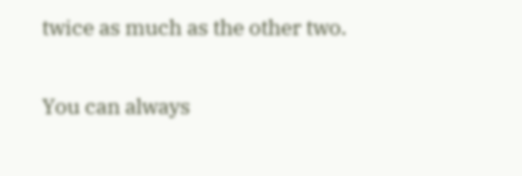twice as much as the other two.

You can always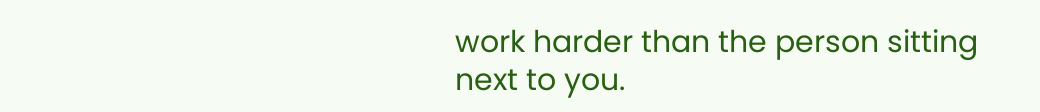work harder than the person sitting next to you.